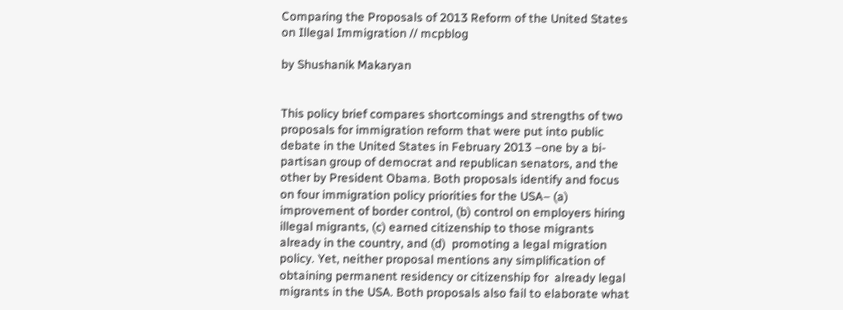Comparing the Proposals of 2013 Reform of the United States on Illegal Immigration // mcpblog

by Shushanik Makaryan


This policy brief compares shortcomings and strengths of two proposals for immigration reform that were put into public debate in the United States in February 2013 –one by a bi-partisan group of democrat and republican senators, and the other by President Obama. Both proposals identify and focus on four immigration policy priorities for the USA– (a) improvement of border control, (b) control on employers hiring illegal migrants, (c) earned citizenship to those migrants already in the country, and (d)  promoting a legal migration policy. Yet, neither proposal mentions any simplification of obtaining permanent residency or citizenship for  already legal migrants in the USA. Both proposals also fail to elaborate what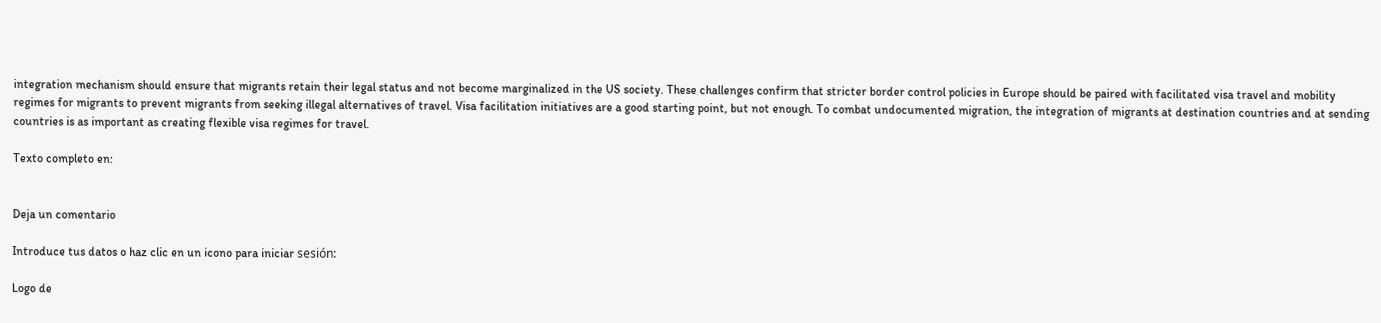integration mechanism should ensure that migrants retain their legal status and not become marginalized in the US society. These challenges confirm that stricter border control policies in Europe should be paired with facilitated visa travel and mobility regimes for migrants to prevent migrants from seeking illegal alternatives of travel. Visa facilitation initiatives are a good starting point, but not enough. To combat undocumented migration, the integration of migrants at destination countries and at sending countries is as important as creating flexible visa regimes for travel.

Texto completo en:


Deja un comentario

Introduce tus datos o haz clic en un icono para iniciar sesión:

Logo de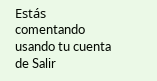Estás comentando usando tu cuenta de Salir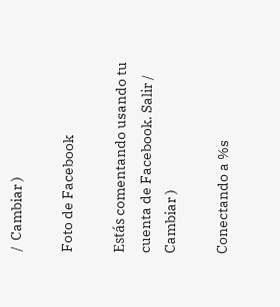/  Cambiar )

Foto de Facebook

Estás comentando usando tu cuenta de Facebook. Salir /  Cambiar )

Conectando a %s